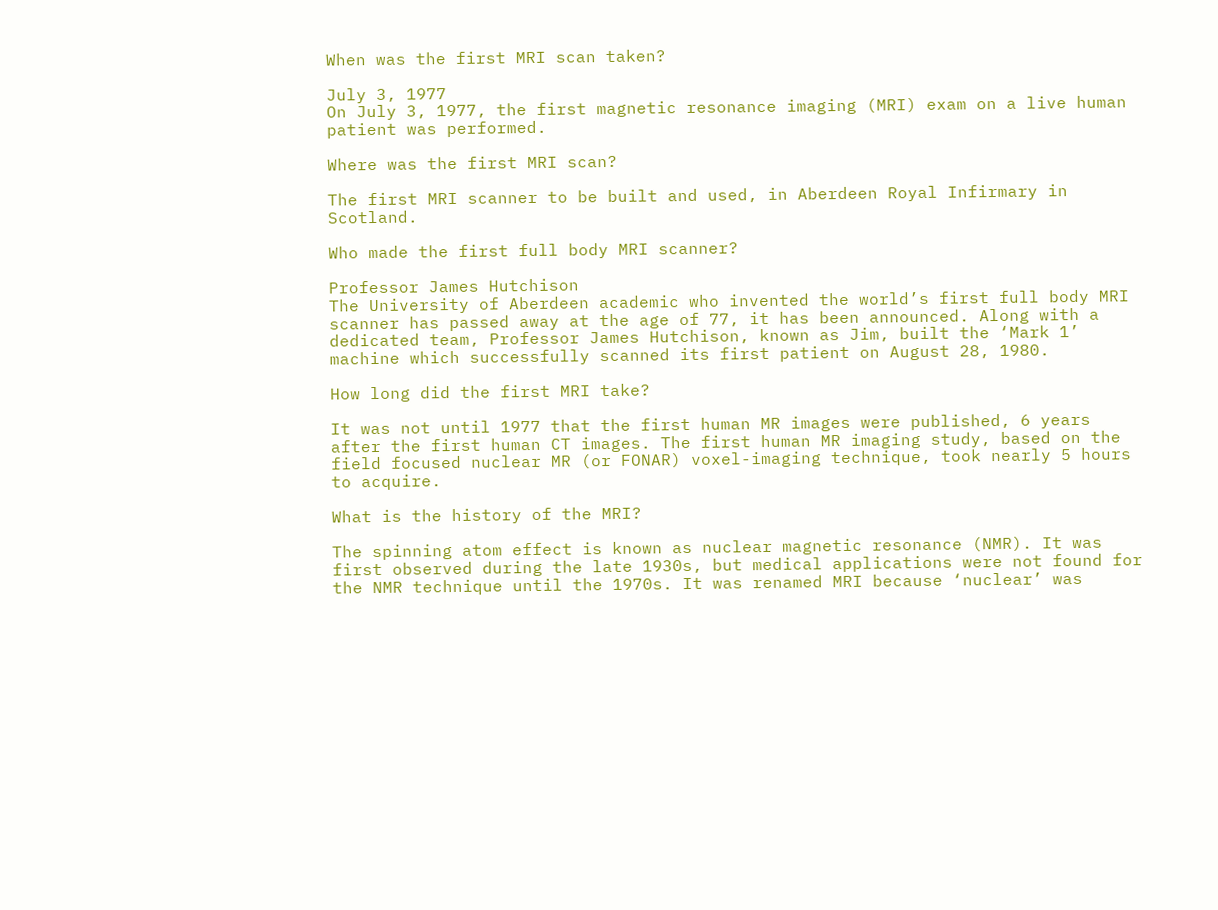When was the first MRI scan taken?

July 3, 1977
On July 3, 1977, the first magnetic resonance imaging (MRI) exam on a live human patient was performed.

Where was the first MRI scan?

The first MRI scanner to be built and used, in Aberdeen Royal Infirmary in Scotland.

Who made the first full body MRI scanner?

Professor James Hutchison
The University of Aberdeen academic who invented the world’s first full body MRI scanner has passed away at the age of 77, it has been announced. Along with a dedicated team, Professor James Hutchison, known as Jim, built the ‘Mark 1’ machine which successfully scanned its first patient on August 28, 1980.

How long did the first MRI take?

It was not until 1977 that the first human MR images were published, 6 years after the first human CT images. The first human MR imaging study, based on the field focused nuclear MR (or FONAR) voxel-imaging technique, took nearly 5 hours to acquire.

What is the history of the MRI?

The spinning atom effect is known as nuclear magnetic resonance (NMR). It was first observed during the late 1930s, but medical applications were not found for the NMR technique until the 1970s. It was renamed MRI because ‘nuclear’ was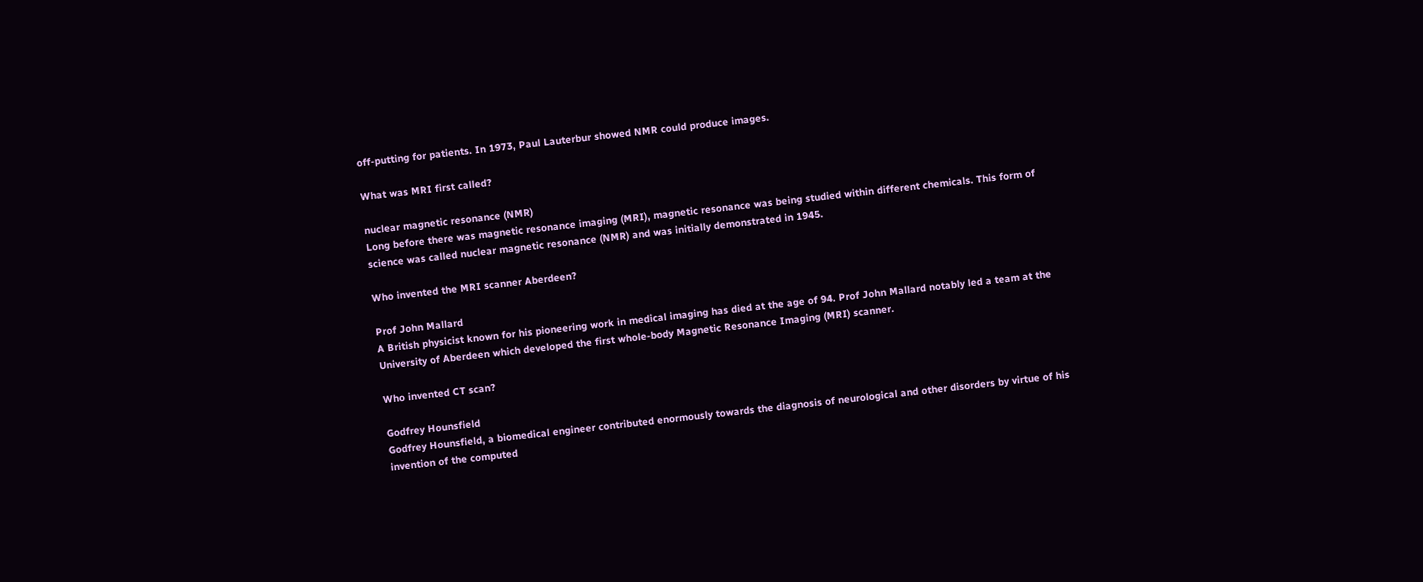off-putting for patients. In 1973, Paul Lauterbur showed NMR could produce images.

What was MRI first called?

nuclear magnetic resonance (NMR)
Long before there was magnetic resonance imaging (MRI), magnetic resonance was being studied within different chemicals. This form of science was called nuclear magnetic resonance (NMR) and was initially demonstrated in 1945.

Who invented the MRI scanner Aberdeen?

Prof John Mallard
A British physicist known for his pioneering work in medical imaging has died at the age of 94. Prof John Mallard notably led a team at the University of Aberdeen which developed the first whole-body Magnetic Resonance Imaging (MRI) scanner.

Who invented CT scan?

Godfrey Hounsfield
Godfrey Hounsfield, a biomedical engineer contributed enormously towards the diagnosis of neurological and other disorders by virtue of his invention of the computed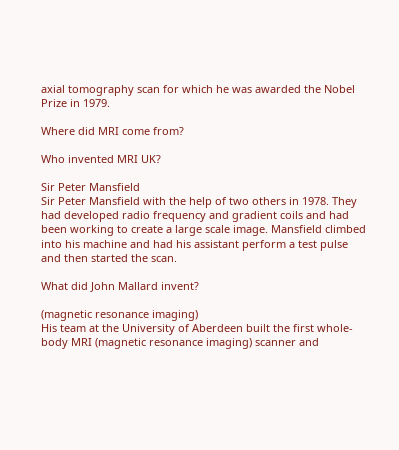axial tomography scan for which he was awarded the Nobel Prize in 1979.

Where did MRI come from?

Who invented MRI UK?

Sir Peter Mansfield
Sir Peter Mansfield with the help of two others in 1978. They had developed radio frequency and gradient coils and had been working to create a large scale image. Mansfield climbed into his machine and had his assistant perform a test pulse and then started the scan.

What did John Mallard invent?

(magnetic resonance imaging)
His team at the University of Aberdeen built the first whole-body MRI (magnetic resonance imaging) scanner and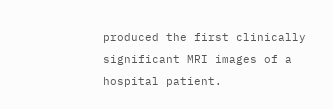produced the first clinically significant MRI images of a hospital patient.